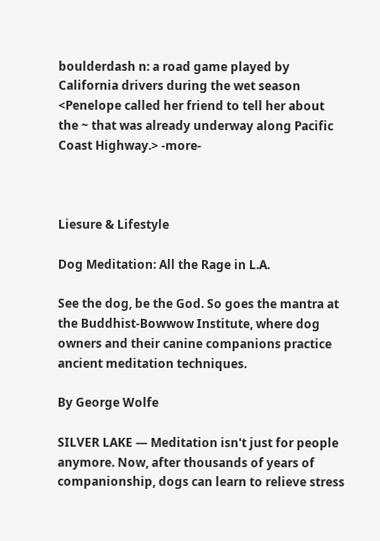boulderdash n: a road game played by California drivers during the wet season <Penelope called her friend to tell her about the ~ that was already underway along Pacific Coast Highway.> -more-



Liesure & Lifestyle

Dog Meditation: All the Rage in L.A.

See the dog, be the God. So goes the mantra at the Buddhist-Bowwow Institute, where dog owners and their canine companions practice ancient meditation techniques.

By George Wolfe

SILVER LAKE — Meditation isn't just for people anymore. Now, after thousands of years of companionship, dogs can learn to relieve stress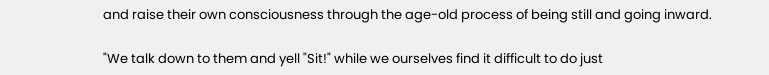and raise their own consciousness through the age-old process of being still and going inward.

"We talk down to them and yell "Sit!" while we ourselves find it difficult to do just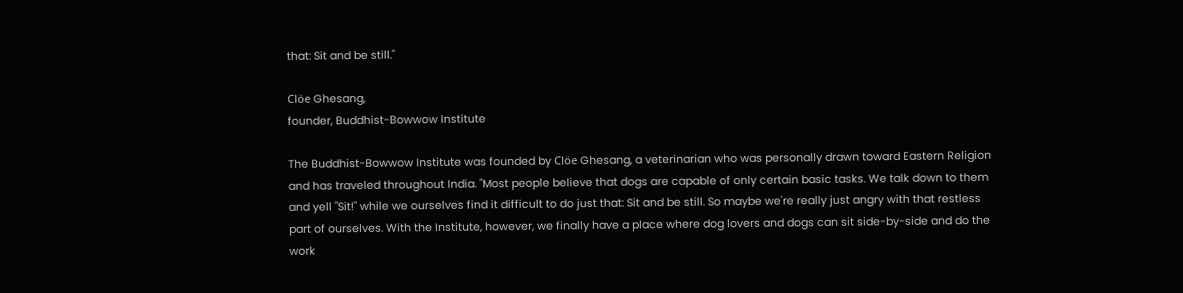that: Sit and be still."

Clöe Ghesang,
founder, Buddhist-Bowwow Institute

The Buddhist-Bowwow Institute was founded by Clöe Ghesang, a veterinarian who was personally drawn toward Eastern Religion and has traveled throughout India. "Most people believe that dogs are capable of only certain basic tasks. We talk down to them and yell "Sit!" while we ourselves find it difficult to do just that: Sit and be still. So maybe we're really just angry with that restless part of ourselves. With the Institute, however, we finally have a place where dog lovers and dogs can sit side-by-side and do the work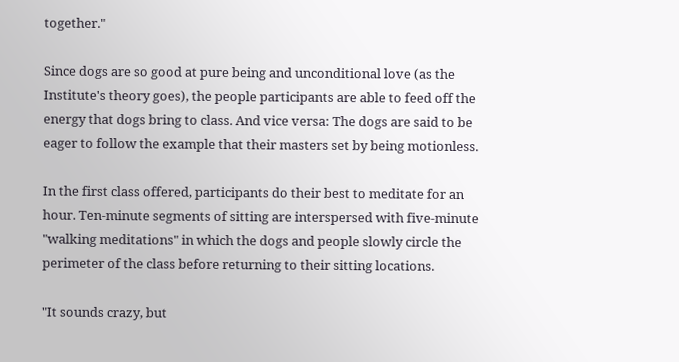together."

Since dogs are so good at pure being and unconditional love (as the Institute's theory goes), the people participants are able to feed off the energy that dogs bring to class. And vice versa: The dogs are said to be eager to follow the example that their masters set by being motionless.

In the first class offered, participants do their best to meditate for an hour. Ten-minute segments of sitting are interspersed with five-minute "walking meditations" in which the dogs and people slowly circle the perimeter of the class before returning to their sitting locations.

"It sounds crazy, but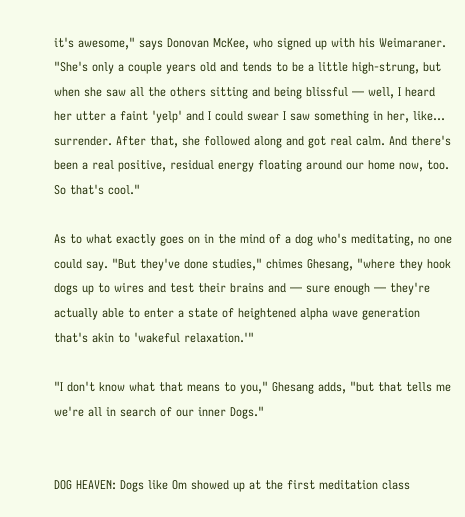it's awesome," says Donovan McKee, who signed up with his Weimaraner. "She's only a couple years old and tends to be a little high-strung, but when she saw all the others sitting and being blissful — well, I heard her utter a faint 'yelp' and I could swear I saw something in her, like… surrender. After that, she followed along and got real calm. And there's been a real positive, residual energy floating around our home now, too. So that's cool."

As to what exactly goes on in the mind of a dog who's meditating, no one could say. "But they've done studies," chimes Ghesang, "where they hook dogs up to wires and test their brains and — sure enough — they're actually able to enter a state of heightened alpha wave generation that's akin to 'wakeful relaxation.'"

"I don't know what that means to you," Ghesang adds, "but that tells me we're all in search of our inner Dogs."


DOG HEAVEN: Dogs like Om showed up at the first meditation class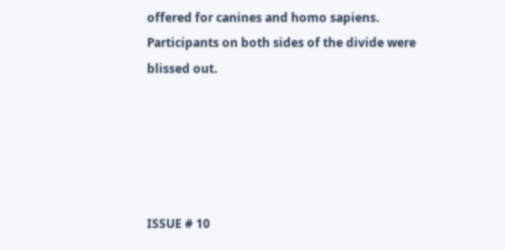offered for canines and homo sapiens. Participants on both sides of the divide were blissed out.





ISSUE # 10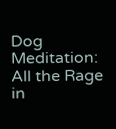Dog Meditation: All the Rage in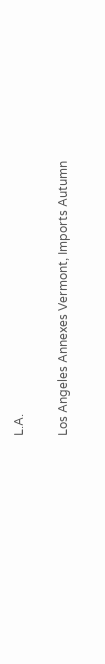L.A.

Los Angeles Annexes Vermont, Imports Autumn